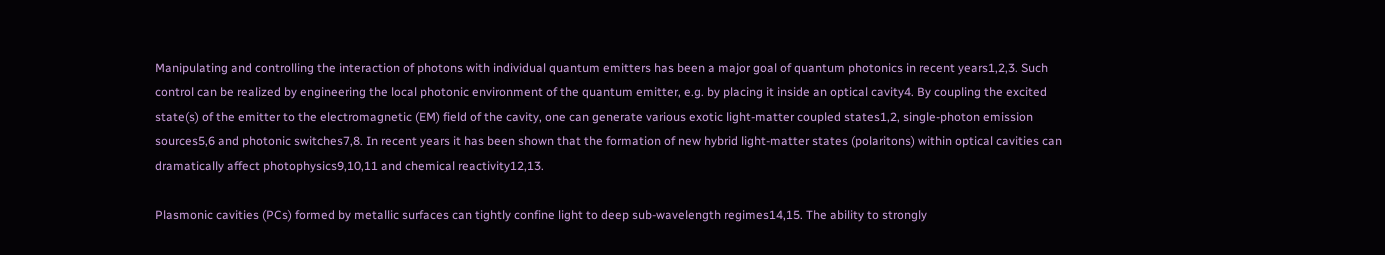Manipulating and controlling the interaction of photons with individual quantum emitters has been a major goal of quantum photonics in recent years1,2,3. Such control can be realized by engineering the local photonic environment of the quantum emitter, e.g. by placing it inside an optical cavity4. By coupling the excited state(s) of the emitter to the electromagnetic (EM) field of the cavity, one can generate various exotic light-matter coupled states1,2, single-photon emission sources5,6 and photonic switches7,8. In recent years it has been shown that the formation of new hybrid light-matter states (polaritons) within optical cavities can dramatically affect photophysics9,10,11 and chemical reactivity12,13.

Plasmonic cavities (PCs) formed by metallic surfaces can tightly confine light to deep sub-wavelength regimes14,15. The ability to strongly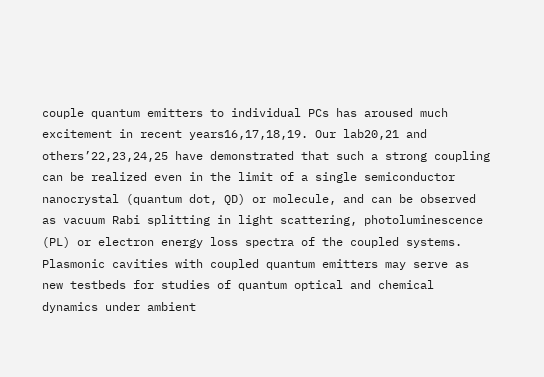couple quantum emitters to individual PCs has aroused much excitement in recent years16,17,18,19. Our lab20,21 and others’22,23,24,25 have demonstrated that such a strong coupling can be realized even in the limit of a single semiconductor nanocrystal (quantum dot, QD) or molecule, and can be observed as vacuum Rabi splitting in light scattering, photoluminescence (PL) or electron energy loss spectra of the coupled systems. Plasmonic cavities with coupled quantum emitters may serve as new testbeds for studies of quantum optical and chemical dynamics under ambient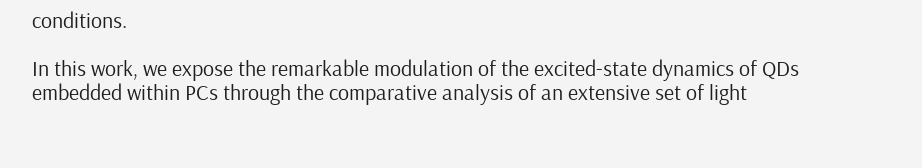conditions.

In this work, we expose the remarkable modulation of the excited-state dynamics of QDs embedded within PCs through the comparative analysis of an extensive set of light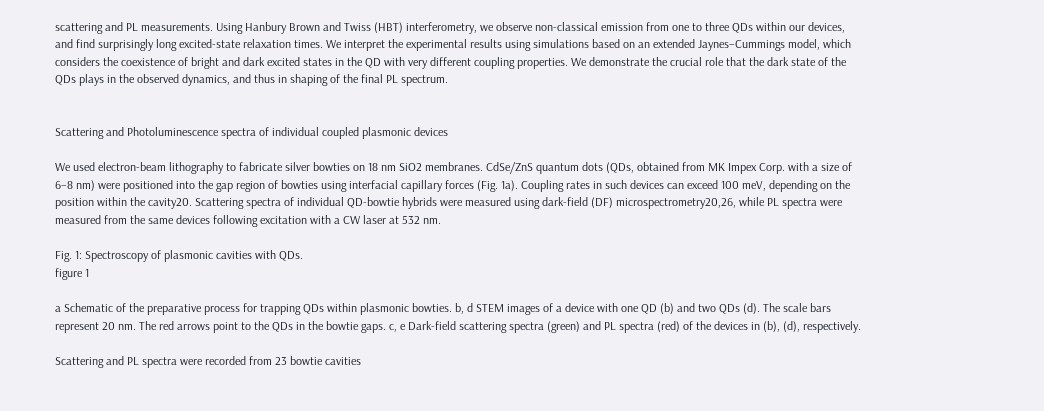scattering and PL measurements. Using Hanbury Brown and Twiss (HBT) interferometry, we observe non-classical emission from one to three QDs within our devices, and find surprisingly long excited-state relaxation times. We interpret the experimental results using simulations based on an extended Jaynes–Cummings model, which considers the coexistence of bright and dark excited states in the QD with very different coupling properties. We demonstrate the crucial role that the dark state of the QDs plays in the observed dynamics, and thus in shaping of the final PL spectrum.


Scattering and Photoluminescence spectra of individual coupled plasmonic devices

We used electron-beam lithography to fabricate silver bowties on 18 nm SiO2 membranes. CdSe/ZnS quantum dots (QDs, obtained from MK Impex Corp. with a size of 6–8 nm) were positioned into the gap region of bowties using interfacial capillary forces (Fig. 1a). Coupling rates in such devices can exceed 100 meV, depending on the position within the cavity20. Scattering spectra of individual QD-bowtie hybrids were measured using dark-field (DF) microspectrometry20,26, while PL spectra were measured from the same devices following excitation with a CW laser at 532 nm.

Fig. 1: Spectroscopy of plasmonic cavities with QDs.
figure 1

a Schematic of the preparative process for trapping QDs within plasmonic bowties. b, d STEM images of a device with one QD (b) and two QDs (d). The scale bars represent 20 nm. The red arrows point to the QDs in the bowtie gaps. c, e Dark-field scattering spectra (green) and PL spectra (red) of the devices in (b), (d), respectively.

Scattering and PL spectra were recorded from 23 bowtie cavities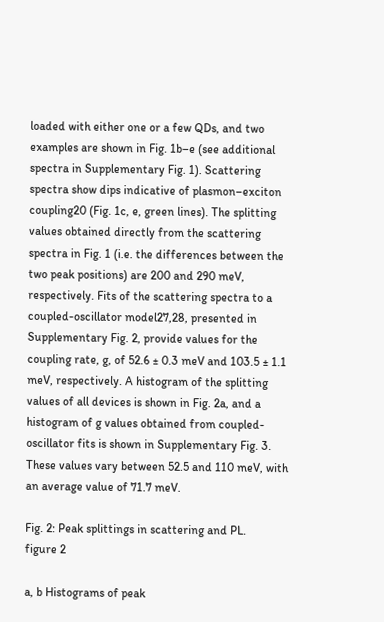loaded with either one or a few QDs, and two examples are shown in Fig. 1b–e (see additional spectra in Supplementary Fig. 1). Scattering spectra show dips indicative of plasmon–exciton coupling20 (Fig. 1c, e, green lines). The splitting values obtained directly from the scattering spectra in Fig. 1 (i.e. the differences between the two peak positions) are 200 and 290 meV, respectively. Fits of the scattering spectra to a coupled-oscillator model27,28, presented in Supplementary Fig. 2, provide values for the coupling rate, g, of 52.6 ± 0.3 meV and 103.5 ± 1.1 meV, respectively. A histogram of the splitting values of all devices is shown in Fig. 2a, and a histogram of g values obtained from coupled-oscillator fits is shown in Supplementary Fig. 3. These values vary between 52.5 and 110 meV, with an average value of 71.7 meV.

Fig. 2: Peak splittings in scattering and PL.
figure 2

a, b Histograms of peak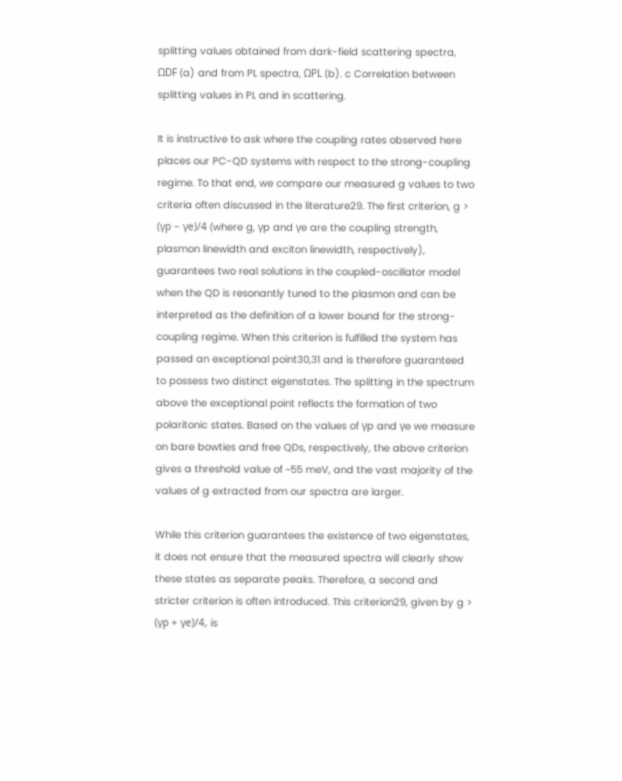splitting values obtained from dark-field scattering spectra, ΩDF (a) and from PL spectra, ΩPL (b). c Correlation between splitting values in PL and in scattering.

It is instructive to ask where the coupling rates observed here places our PC-QD systems with respect to the strong-coupling regime. To that end, we compare our measured g values to two criteria often discussed in the literature29. The first criterion, g > (γp − γe)/4 (where g, γp and γe are the coupling strength, plasmon linewidth and exciton linewidth, respectively), guarantees two real solutions in the coupled-oscillator model when the QD is resonantly tuned to the plasmon and can be interpreted as the definition of a lower bound for the strong-coupling regime. When this criterion is fulfilled the system has passed an exceptional point30,31 and is therefore guaranteed to possess two distinct eigenstates. The splitting in the spectrum above the exceptional point reflects the formation of two polaritonic states. Based on the values of γp and γe we measure on bare bowties and free QDs, respectively, the above criterion gives a threshold value of ~55 meV, and the vast majority of the values of g extracted from our spectra are larger.

While this criterion guarantees the existence of two eigenstates, it does not ensure that the measured spectra will clearly show these states as separate peaks. Therefore, a second and stricter criterion is often introduced. This criterion29, given by g > (γp + γe)/4, is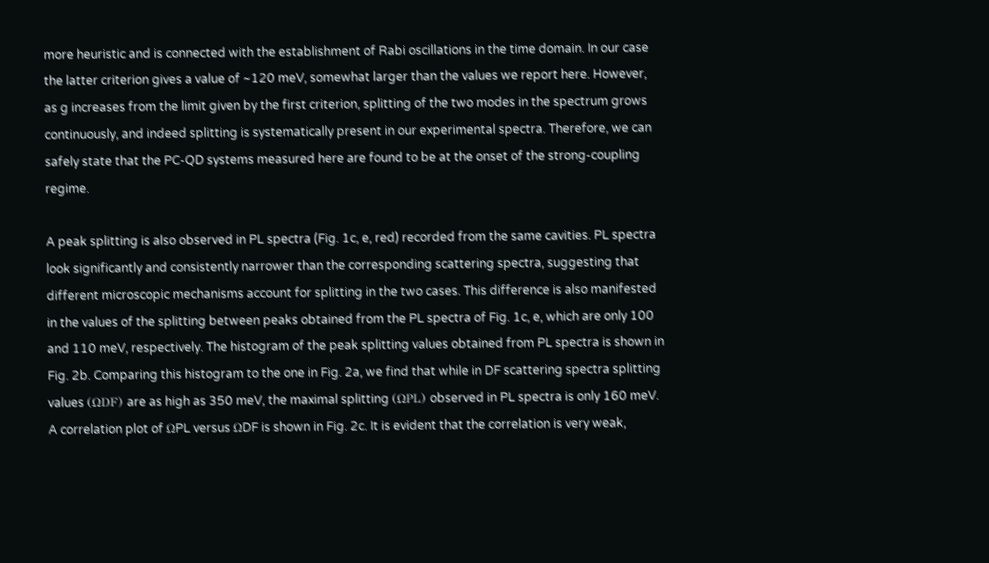more heuristic and is connected with the establishment of Rabi oscillations in the time domain. In our case the latter criterion gives a value of ~120 meV, somewhat larger than the values we report here. However, as g increases from the limit given by the first criterion, splitting of the two modes in the spectrum grows continuously, and indeed splitting is systematically present in our experimental spectra. Therefore, we can safely state that the PC-QD systems measured here are found to be at the onset of the strong-coupling regime.

A peak splitting is also observed in PL spectra (Fig. 1c, e, red) recorded from the same cavities. PL spectra look significantly and consistently narrower than the corresponding scattering spectra, suggesting that different microscopic mechanisms account for splitting in the two cases. This difference is also manifested in the values of the splitting between peaks obtained from the PL spectra of Fig. 1c, e, which are only 100 and 110 meV, respectively. The histogram of the peak splitting values obtained from PL spectra is shown in Fig. 2b. Comparing this histogram to the one in Fig. 2a, we find that while in DF scattering spectra splitting values (ΩDF) are as high as 350 meV, the maximal splitting (ΩPL) observed in PL spectra is only 160 meV. A correlation plot of ΩPL versus ΩDF is shown in Fig. 2c. It is evident that the correlation is very weak,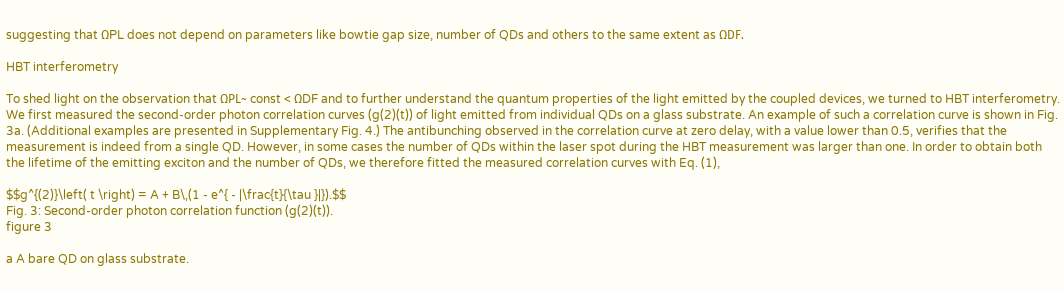suggesting that ΩPL does not depend on parameters like bowtie gap size, number of QDs and others to the same extent as ΩDF.

HBT interferometry

To shed light on the observation that ΩPL~ const < ΩDF and to further understand the quantum properties of the light emitted by the coupled devices, we turned to HBT interferometry. We first measured the second-order photon correlation curves (g(2)(t)) of light emitted from individual QDs on a glass substrate. An example of such a correlation curve is shown in Fig. 3a. (Additional examples are presented in Supplementary Fig. 4.) The antibunching observed in the correlation curve at zero delay, with a value lower than 0.5, verifies that the measurement is indeed from a single QD. However, in some cases the number of QDs within the laser spot during the HBT measurement was larger than one. In order to obtain both the lifetime of the emitting exciton and the number of QDs, we therefore fitted the measured correlation curves with Eq. (1),

$$g^{(2)}\left( t \right) = A + B\,(1 - e^{ - |\frac{t}{\tau }|}).$$
Fig. 3: Second-order photon correlation function (g(2)(t)).
figure 3

a A bare QD on glass substrate.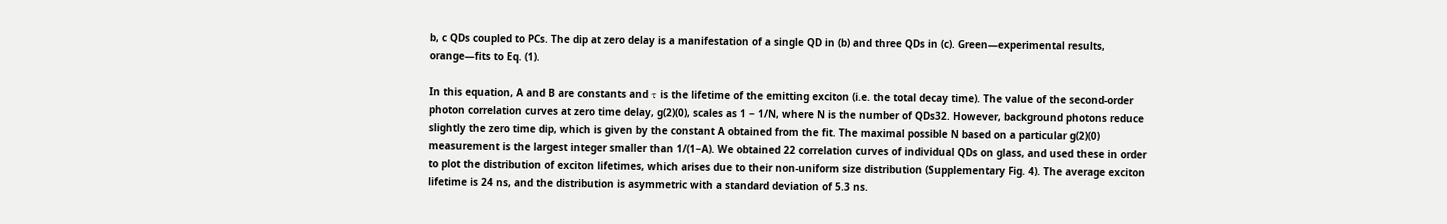b, c QDs coupled to PCs. The dip at zero delay is a manifestation of a single QD in (b) and three QDs in (c). Green—experimental results, orange—fits to Eq. (1).

In this equation, A and B are constants and τ is the lifetime of the emitting exciton (i.e. the total decay time). The value of the second-order photon correlation curves at zero time delay, g(2)(0), scales as 1 − 1/N, where N is the number of QDs32. However, background photons reduce slightly the zero time dip, which is given by the constant A obtained from the fit. The maximal possible N based on a particular g(2)(0) measurement is the largest integer smaller than 1/(1−A). We obtained 22 correlation curves of individual QDs on glass, and used these in order to plot the distribution of exciton lifetimes, which arises due to their non-uniform size distribution (Supplementary Fig. 4). The average exciton lifetime is 24 ns, and the distribution is asymmetric with a standard deviation of 5.3 ns.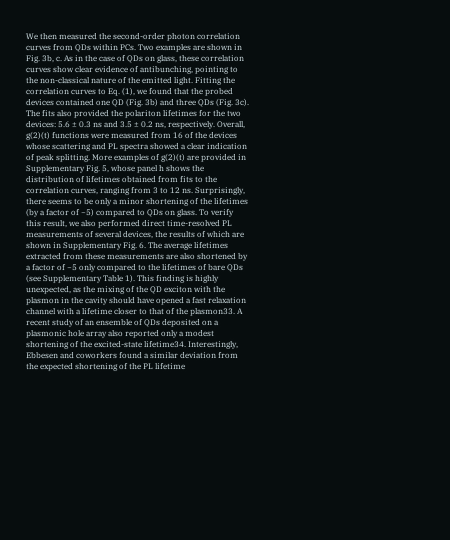We then measured the second-order photon correlation curves from QDs within PCs. Two examples are shown in Fig. 3b, c. As in the case of QDs on glass, these correlation curves show clear evidence of antibunching, pointing to the non-classical nature of the emitted light. Fitting the correlation curves to Eq. (1), we found that the probed devices contained one QD (Fig. 3b) and three QDs (Fig. 3c). The fits also provided the polariton lifetimes for the two devices: 5.6 ± 0.3 ns and 3.5 ± 0.2 ns, respectively. Overall, g(2)(t) functions were measured from 16 of the devices whose scattering and PL spectra showed a clear indication of peak splitting. More examples of g(2)(t) are provided in Supplementary Fig. 5, whose panel h shows the distribution of lifetimes obtained from fits to the correlation curves, ranging from 3 to 12 ns. Surprisingly, there seems to be only a minor shortening of the lifetimes (by a factor of ~5) compared to QDs on glass. To verify this result, we also performed direct time-resolved PL measurements of several devices, the results of which are shown in Supplementary Fig. 6. The average lifetimes extracted from these measurements are also shortened by a factor of ~5 only compared to the lifetimes of bare QDs (see Supplementary Table 1). This finding is highly unexpected, as the mixing of the QD exciton with the plasmon in the cavity should have opened a fast relaxation channel with a lifetime closer to that of the plasmon33. A recent study of an ensemble of QDs deposited on a plasmonic hole array also reported only a modest shortening of the excited-state lifetime34. Interestingly, Ebbesen and coworkers found a similar deviation from the expected shortening of the PL lifetime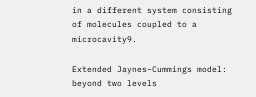in a different system consisting of molecules coupled to a microcavity9.

Extended Jaynes–Cummings model: beyond two levels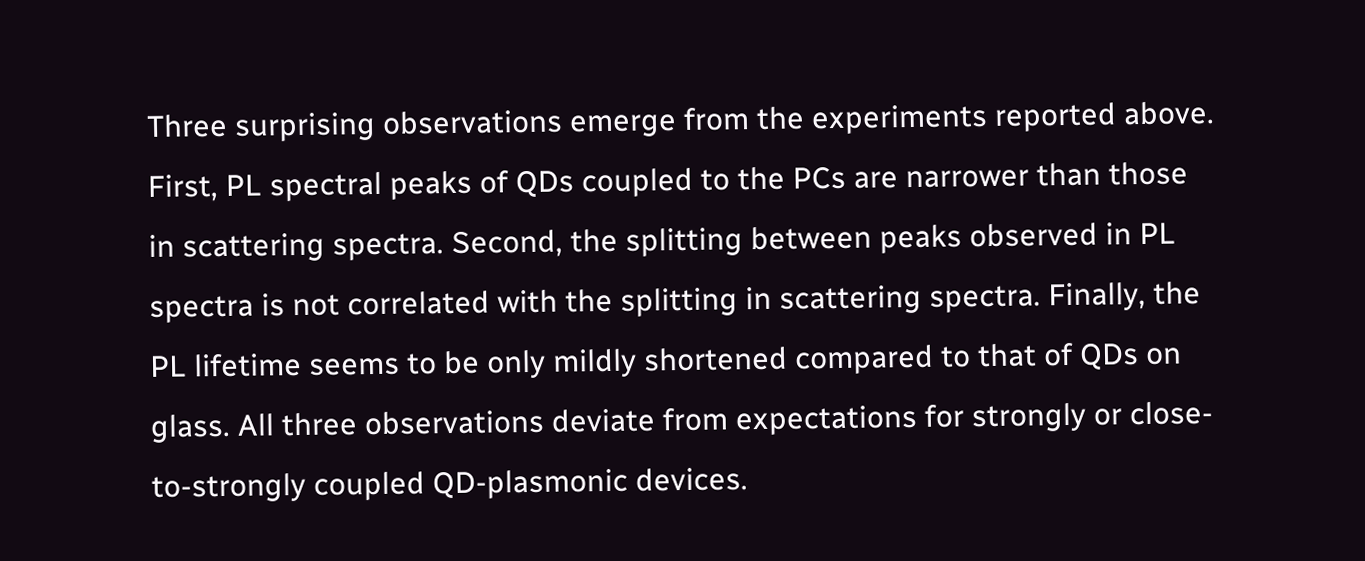Three surprising observations emerge from the experiments reported above. First, PL spectral peaks of QDs coupled to the PCs are narrower than those in scattering spectra. Second, the splitting between peaks observed in PL spectra is not correlated with the splitting in scattering spectra. Finally, the PL lifetime seems to be only mildly shortened compared to that of QDs on glass. All three observations deviate from expectations for strongly or close-to-strongly coupled QD-plasmonic devices.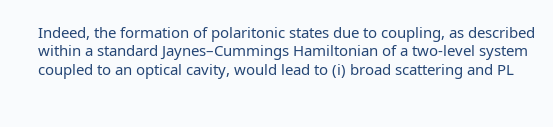Indeed, the formation of polaritonic states due to coupling, as described within a standard Jaynes–Cummings Hamiltonian of a two-level system coupled to an optical cavity, would lead to (i) broad scattering and PL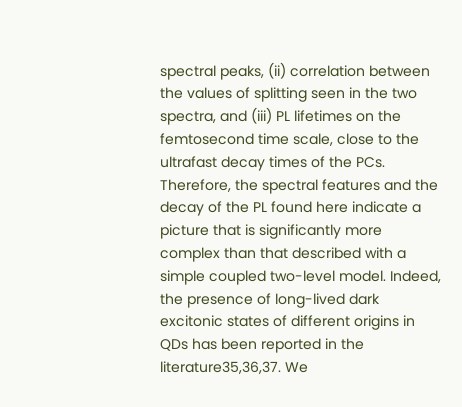spectral peaks, (ii) correlation between the values of splitting seen in the two spectra, and (iii) PL lifetimes on the femtosecond time scale, close to the ultrafast decay times of the PCs. Therefore, the spectral features and the decay of the PL found here indicate a picture that is significantly more complex than that described with a simple coupled two-level model. Indeed, the presence of long-lived dark excitonic states of different origins in QDs has been reported in the literature35,36,37. We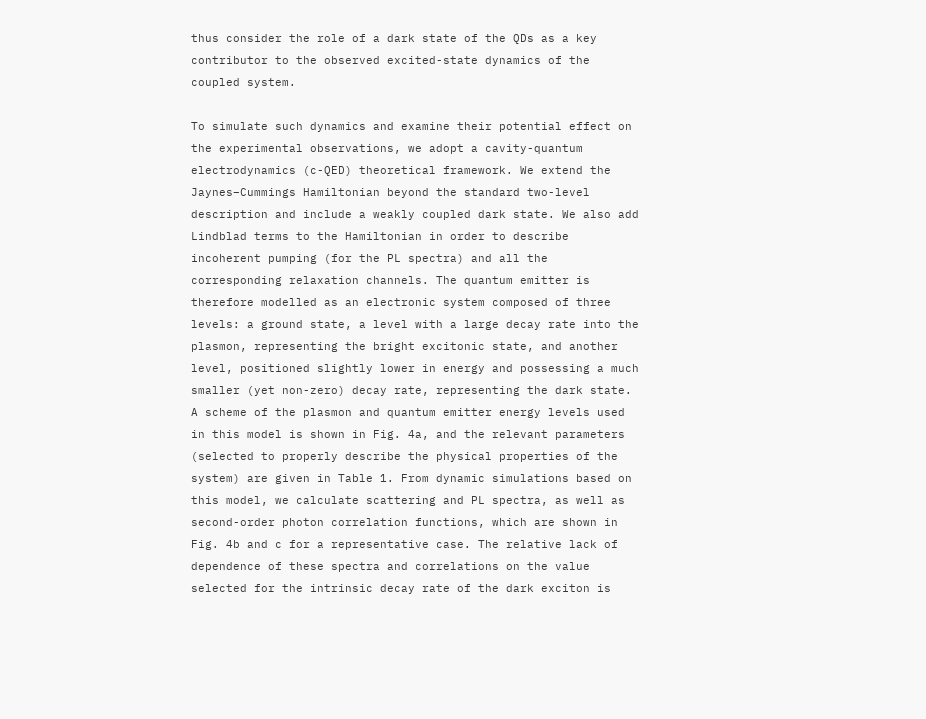thus consider the role of a dark state of the QDs as a key contributor to the observed excited-state dynamics of the coupled system.

To simulate such dynamics and examine their potential effect on the experimental observations, we adopt a cavity-quantum electrodynamics (c-QED) theoretical framework. We extend the Jaynes–Cummings Hamiltonian beyond the standard two-level description and include a weakly coupled dark state. We also add Lindblad terms to the Hamiltonian in order to describe incoherent pumping (for the PL spectra) and all the corresponding relaxation channels. The quantum emitter is therefore modelled as an electronic system composed of three levels: a ground state, a level with a large decay rate into the plasmon, representing the bright excitonic state, and another level, positioned slightly lower in energy and possessing a much smaller (yet non-zero) decay rate, representing the dark state. A scheme of the plasmon and quantum emitter energy levels used in this model is shown in Fig. 4a, and the relevant parameters (selected to properly describe the physical properties of the system) are given in Table 1. From dynamic simulations based on this model, we calculate scattering and PL spectra, as well as second-order photon correlation functions, which are shown in Fig. 4b and c for a representative case. The relative lack of dependence of these spectra and correlations on the value selected for the intrinsic decay rate of the dark exciton is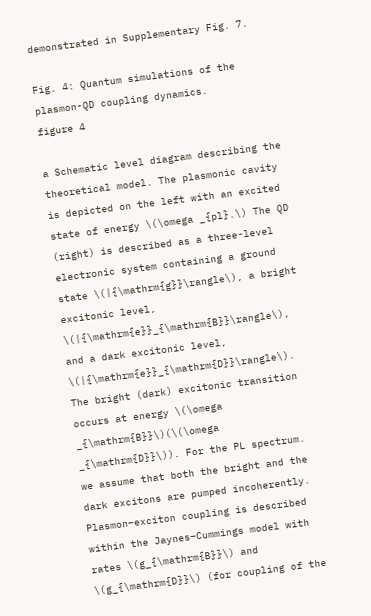demonstrated in Supplementary Fig. 7.

Fig. 4: Quantum simulations of the plasmon-QD coupling dynamics.
figure 4

a Schematic level diagram describing the theoretical model. The plasmonic cavity is depicted on the left with an excited state of energy \(\omega _{pl}.\) The QD (right) is described as a three-level electronic system containing a ground state \(|{\mathrm{g}}\rangle\), a bright excitonic level, \(|{\mathrm{e}}_{\mathrm{B}}\rangle\), and a dark excitonic level, \(|{\mathrm{e}}_{\mathrm{D}}\rangle\). The bright (dark) excitonic transition occurs at energy \(\omega _{\mathrm{B}}\)(\(\omega _{\mathrm{D}}\)). For the PL spectrum. we assume that both the bright and the dark excitons are pumped incoherently. Plasmon–exciton coupling is described within the Jaynes–Cummings model with rates \(g_{\mathrm{B}}\) and \(g_{\mathrm{D}}\) (for coupling of the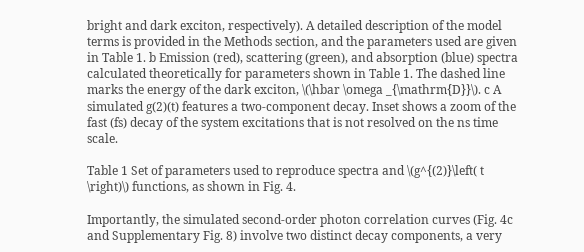bright and dark exciton, respectively). A detailed description of the model terms is provided in the Methods section, and the parameters used are given in Table 1. b Emission (red), scattering (green), and absorption (blue) spectra calculated theoretically for parameters shown in Table 1. The dashed line marks the energy of the dark exciton, \(\hbar \omega _{\mathrm{D}}\). c A simulated g(2)(t) features a two-component decay. Inset shows a zoom of the fast (fs) decay of the system excitations that is not resolved on the ns time scale.

Table 1 Set of parameters used to reproduce spectra and \(g^{(2)}\left( t \right)\) functions, as shown in Fig. 4.

Importantly, the simulated second-order photon correlation curves (Fig. 4c and Supplementary Fig. 8) involve two distinct decay components, a very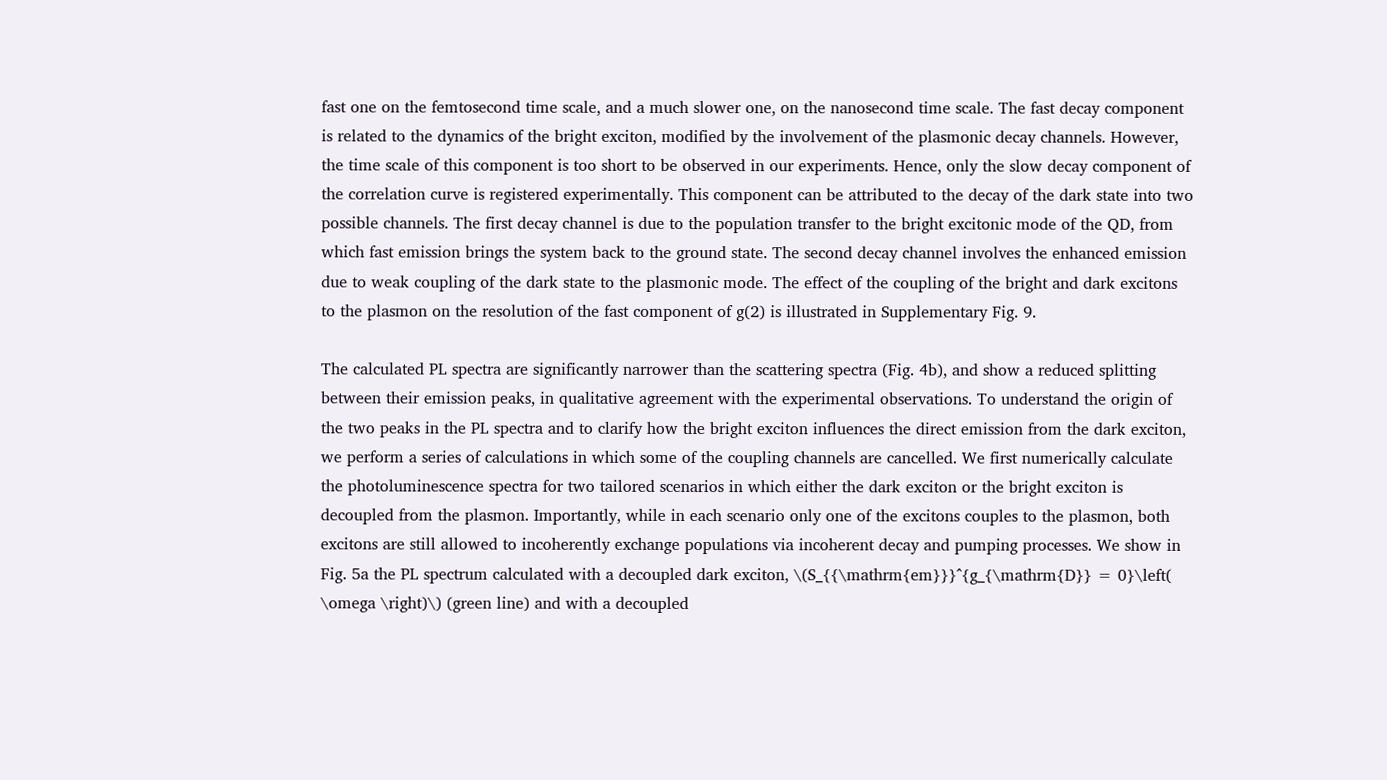fast one on the femtosecond time scale, and a much slower one, on the nanosecond time scale. The fast decay component is related to the dynamics of the bright exciton, modified by the involvement of the plasmonic decay channels. However, the time scale of this component is too short to be observed in our experiments. Hence, only the slow decay component of the correlation curve is registered experimentally. This component can be attributed to the decay of the dark state into two possible channels. The first decay channel is due to the population transfer to the bright excitonic mode of the QD, from which fast emission brings the system back to the ground state. The second decay channel involves the enhanced emission due to weak coupling of the dark state to the plasmonic mode. The effect of the coupling of the bright and dark excitons to the plasmon on the resolution of the fast component of g(2) is illustrated in Supplementary Fig. 9.

The calculated PL spectra are significantly narrower than the scattering spectra (Fig. 4b), and show a reduced splitting between their emission peaks, in qualitative agreement with the experimental observations. To understand the origin of the two peaks in the PL spectra and to clarify how the bright exciton influences the direct emission from the dark exciton, we perform a series of calculations in which some of the coupling channels are cancelled. We first numerically calculate the photoluminescence spectra for two tailored scenarios in which either the dark exciton or the bright exciton is decoupled from the plasmon. Importantly, while in each scenario only one of the excitons couples to the plasmon, both excitons are still allowed to incoherently exchange populations via incoherent decay and pumping processes. We show in Fig. 5a the PL spectrum calculated with a decoupled dark exciton, \(S_{{\mathrm{em}}}^{g_{\mathrm{D}} = 0}\left( \omega \right)\) (green line) and with a decoupled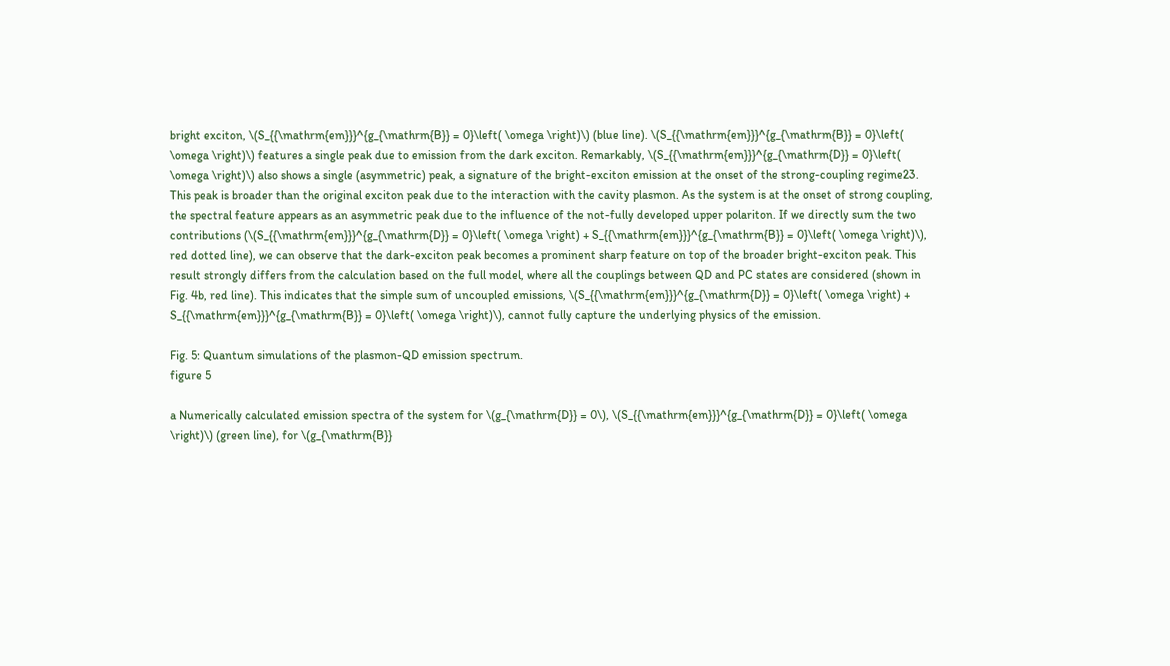bright exciton, \(S_{{\mathrm{em}}}^{g_{\mathrm{B}} = 0}\left( \omega \right)\) (blue line). \(S_{{\mathrm{em}}}^{g_{\mathrm{B}} = 0}\left( \omega \right)\) features a single peak due to emission from the dark exciton. Remarkably, \(S_{{\mathrm{em}}}^{g_{\mathrm{D}} = 0}\left( \omega \right)\) also shows a single (asymmetric) peak, a signature of the bright-exciton emission at the onset of the strong-coupling regime23. This peak is broader than the original exciton peak due to the interaction with the cavity plasmon. As the system is at the onset of strong coupling, the spectral feature appears as an asymmetric peak due to the influence of the not-fully developed upper polariton. If we directly sum the two contributions (\(S_{{\mathrm{em}}}^{g_{\mathrm{D}} = 0}\left( \omega \right) + S_{{\mathrm{em}}}^{g_{\mathrm{B}} = 0}\left( \omega \right)\), red dotted line), we can observe that the dark-exciton peak becomes a prominent sharp feature on top of the broader bright-exciton peak. This result strongly differs from the calculation based on the full model, where all the couplings between QD and PC states are considered (shown in Fig. 4b, red line). This indicates that the simple sum of uncoupled emissions, \(S_{{\mathrm{em}}}^{g_{\mathrm{D}} = 0}\left( \omega \right) + S_{{\mathrm{em}}}^{g_{\mathrm{B}} = 0}\left( \omega \right)\), cannot fully capture the underlying physics of the emission.

Fig. 5: Quantum simulations of the plasmon-QD emission spectrum.
figure 5

a Numerically calculated emission spectra of the system for \(g_{\mathrm{D}} = 0\), \(S_{{\mathrm{em}}}^{g_{\mathrm{D}} = 0}\left( \omega \right)\) (green line), for \(g_{\mathrm{B}}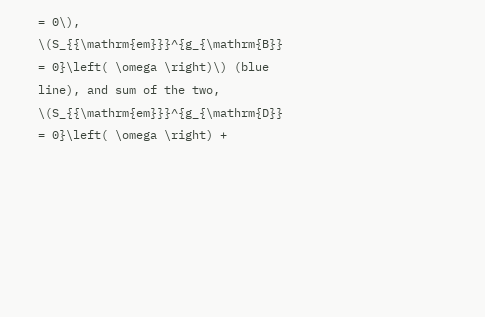= 0\), \(S_{{\mathrm{em}}}^{g_{\mathrm{B}} = 0}\left( \omega \right)\) (blue line), and sum of the two, \(S_{{\mathrm{em}}}^{g_{\mathrm{D}} = 0}\left( \omega \right) +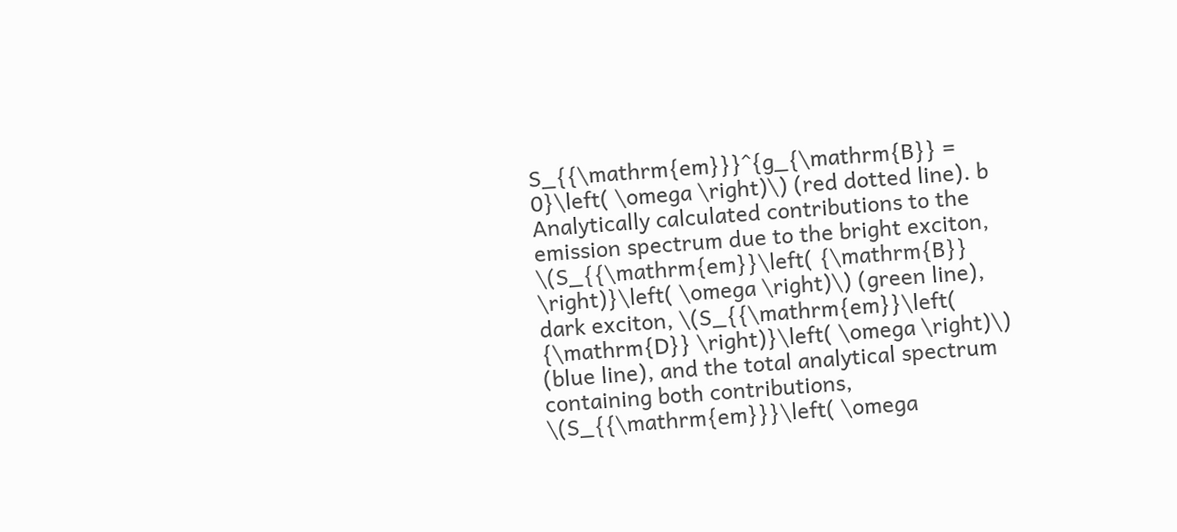S_{{\mathrm{em}}}^{g_{\mathrm{B}} = 0}\left( \omega \right)\) (red dotted line). b Analytically calculated contributions to the emission spectrum due to the bright exciton, \(S_{{\mathrm{em}}\left( {\mathrm{B}} \right)}\left( \omega \right)\) (green line), dark exciton, \(S_{{\mathrm{em}}\left( {\mathrm{D}} \right)}\left( \omega \right)\) (blue line), and the total analytical spectrum containing both contributions, \(S_{{\mathrm{em}}}\left( \omega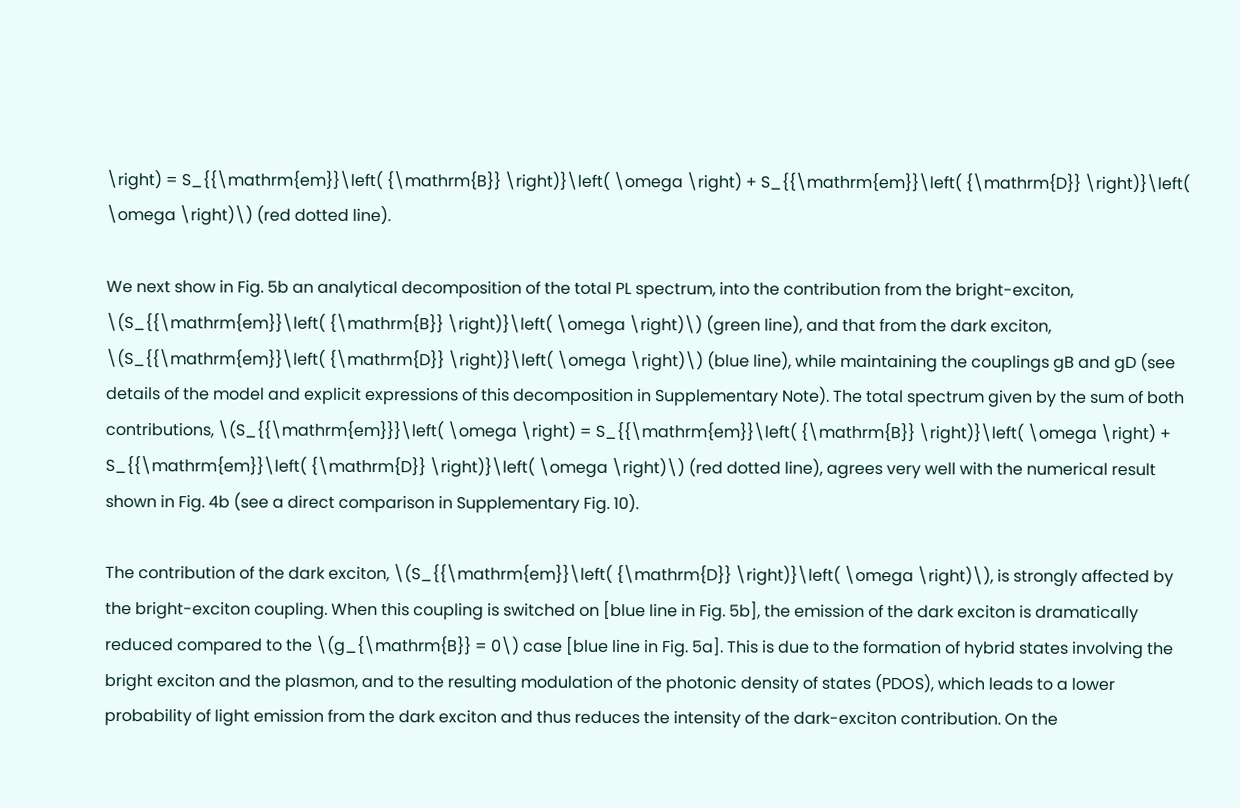\right) = S_{{\mathrm{em}}\left( {\mathrm{B}} \right)}\left( \omega \right) + S_{{\mathrm{em}}\left( {\mathrm{D}} \right)}\left( \omega \right)\) (red dotted line).

We next show in Fig. 5b an analytical decomposition of the total PL spectrum, into the contribution from the bright-exciton, \(S_{{\mathrm{em}}\left( {\mathrm{B}} \right)}\left( \omega \right)\) (green line), and that from the dark exciton, \(S_{{\mathrm{em}}\left( {\mathrm{D}} \right)}\left( \omega \right)\) (blue line), while maintaining the couplings gB and gD (see details of the model and explicit expressions of this decomposition in Supplementary Note). The total spectrum given by the sum of both contributions, \(S_{{\mathrm{em}}}\left( \omega \right) = S_{{\mathrm{em}}\left( {\mathrm{B}} \right)}\left( \omega \right) + S_{{\mathrm{em}}\left( {\mathrm{D}} \right)}\left( \omega \right)\) (red dotted line), agrees very well with the numerical result shown in Fig. 4b (see a direct comparison in Supplementary Fig. 10).

The contribution of the dark exciton, \(S_{{\mathrm{em}}\left( {\mathrm{D}} \right)}\left( \omega \right)\), is strongly affected by the bright-exciton coupling. When this coupling is switched on [blue line in Fig. 5b], the emission of the dark exciton is dramatically reduced compared to the \(g_{\mathrm{B}} = 0\) case [blue line in Fig. 5a]. This is due to the formation of hybrid states involving the bright exciton and the plasmon, and to the resulting modulation of the photonic density of states (PDOS), which leads to a lower probability of light emission from the dark exciton and thus reduces the intensity of the dark-exciton contribution. On the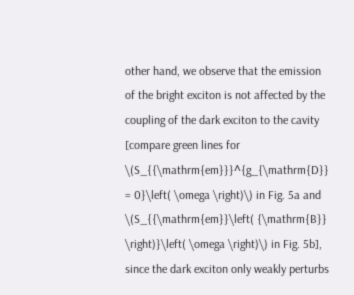other hand, we observe that the emission of the bright exciton is not affected by the coupling of the dark exciton to the cavity [compare green lines for \(S_{{\mathrm{em}}}^{g_{\mathrm{D}} = 0}\left( \omega \right)\) in Fig. 5a and \(S_{{\mathrm{em}}\left( {\mathrm{B}} \right)}\left( \omega \right)\) in Fig. 5b], since the dark exciton only weakly perturbs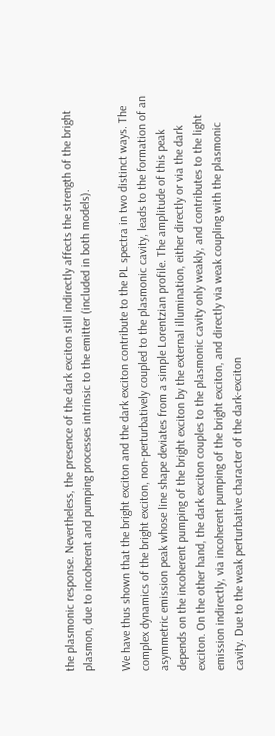the plasmonic response. Nevertheless, the presence of the dark exciton still indirectly affects the strength of the bright plasmon, due to incoherent and pumping processes intrinsic to the emitter (included in both models).

We have thus shown that the bright exciton and the dark exciton contribute to the PL spectra in two distinct ways. The complex dynamics of the bright exciton, non-perturbatively coupled to the plasmonic cavity, leads to the formation of an asymmetric emission peak whose line shape deviates from a simple Lorentzian profile. The amplitude of this peak depends on the incoherent pumping of the bright exciton by the external illumination, either directly or via the dark exciton. On the other hand, the dark exciton couples to the plasmonic cavity only weakly, and contributes to the light emission indirectly, via incoherent pumping of the bright exciton, and directly via weak coupling with the plasmonic cavity. Due to the weak perturbative character of the dark-exciton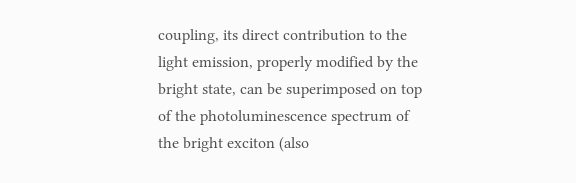coupling, its direct contribution to the light emission, properly modified by the bright state, can be superimposed on top of the photoluminescence spectrum of the bright exciton (also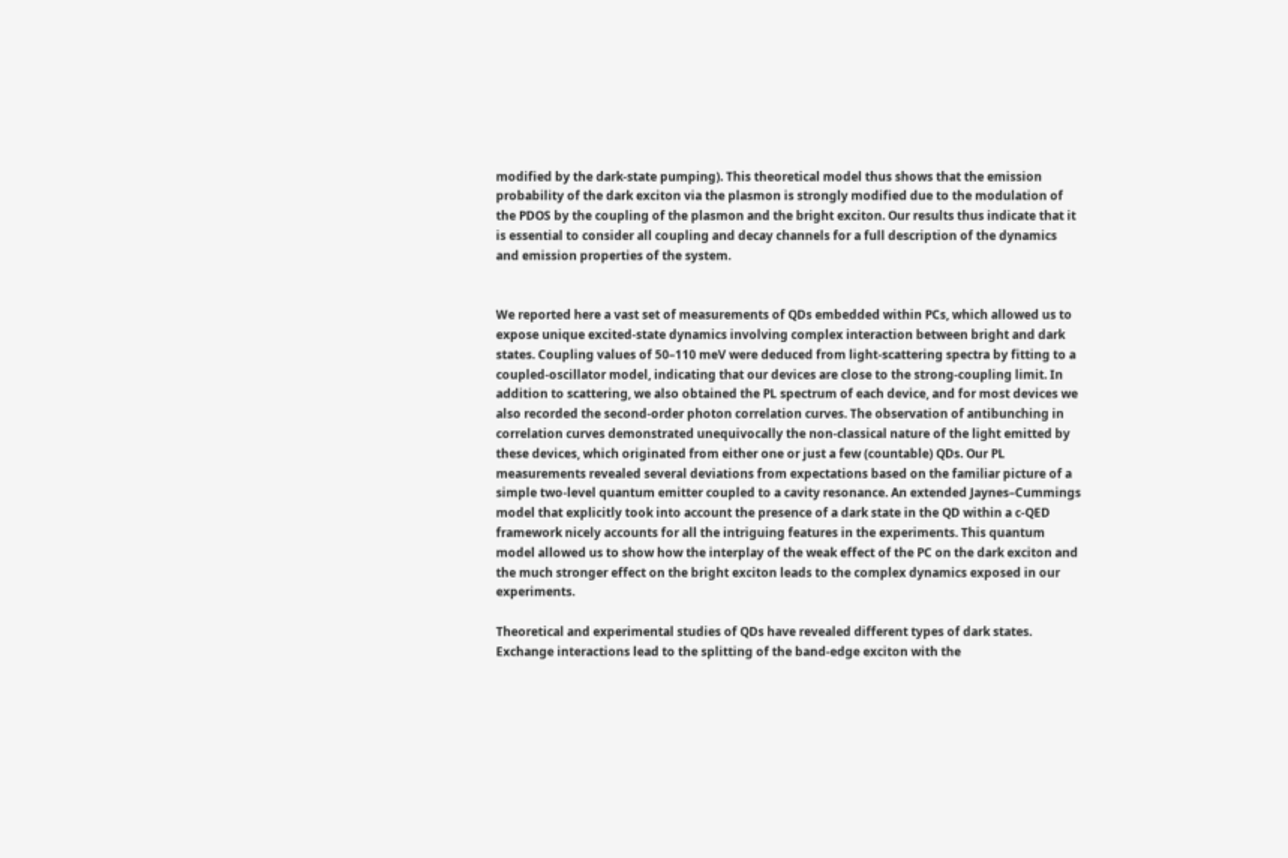modified by the dark-state pumping). This theoretical model thus shows that the emission probability of the dark exciton via the plasmon is strongly modified due to the modulation of the PDOS by the coupling of the plasmon and the bright exciton. Our results thus indicate that it is essential to consider all coupling and decay channels for a full description of the dynamics and emission properties of the system.


We reported here a vast set of measurements of QDs embedded within PCs, which allowed us to expose unique excited-state dynamics involving complex interaction between bright and dark states. Coupling values of 50–110 meV were deduced from light-scattering spectra by fitting to a coupled-oscillator model, indicating that our devices are close to the strong-coupling limit. In addition to scattering, we also obtained the PL spectrum of each device, and for most devices we also recorded the second-order photon correlation curves. The observation of antibunching in correlation curves demonstrated unequivocally the non-classical nature of the light emitted by these devices, which originated from either one or just a few (countable) QDs. Our PL measurements revealed several deviations from expectations based on the familiar picture of a simple two-level quantum emitter coupled to a cavity resonance. An extended Jaynes–Cummings model that explicitly took into account the presence of a dark state in the QD within a c-QED framework nicely accounts for all the intriguing features in the experiments. This quantum model allowed us to show how the interplay of the weak effect of the PC on the dark exciton and the much stronger effect on the bright exciton leads to the complex dynamics exposed in our experiments.

Theoretical and experimental studies of QDs have revealed different types of dark states. Exchange interactions lead to the splitting of the band-edge exciton with the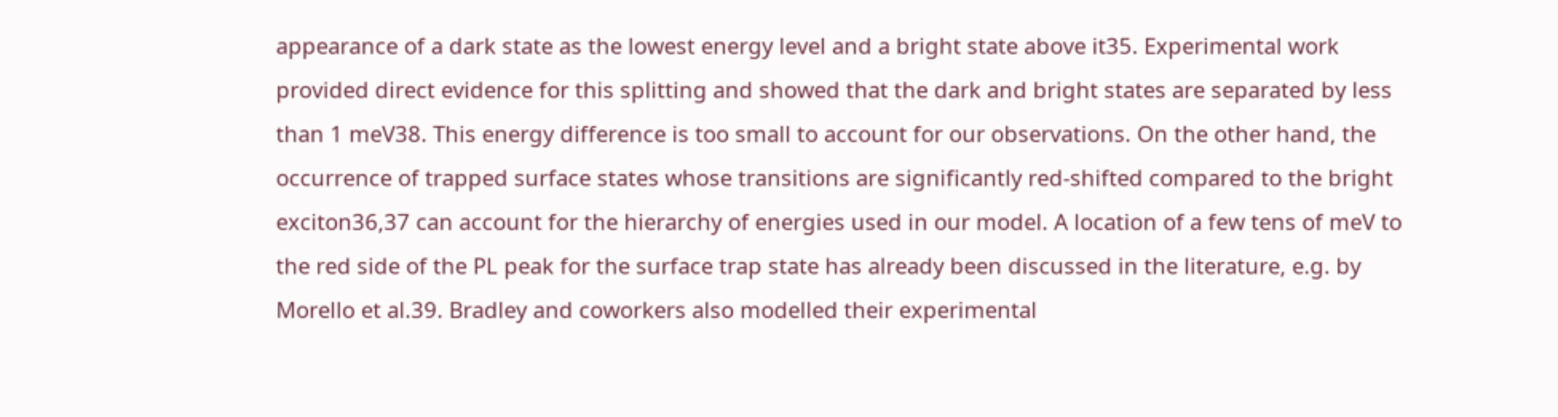appearance of a dark state as the lowest energy level and a bright state above it35. Experimental work provided direct evidence for this splitting and showed that the dark and bright states are separated by less than 1 meV38. This energy difference is too small to account for our observations. On the other hand, the occurrence of trapped surface states whose transitions are significantly red-shifted compared to the bright exciton36,37 can account for the hierarchy of energies used in our model. A location of a few tens of meV to the red side of the PL peak for the surface trap state has already been discussed in the literature, e.g. by Morello et al.39. Bradley and coworkers also modelled their experimental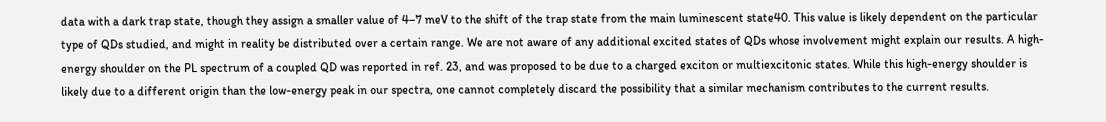data with a dark trap state, though they assign a smaller value of 4–7 meV to the shift of the trap state from the main luminescent state40. This value is likely dependent on the particular type of QDs studied, and might in reality be distributed over a certain range. We are not aware of any additional excited states of QDs whose involvement might explain our results. A high-energy shoulder on the PL spectrum of a coupled QD was reported in ref. 23, and was proposed to be due to a charged exciton or multiexcitonic states. While this high-energy shoulder is likely due to a different origin than the low-energy peak in our spectra, one cannot completely discard the possibility that a similar mechanism contributes to the current results.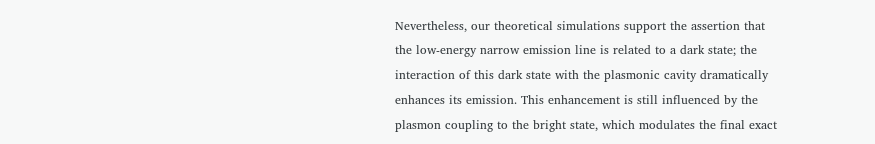Nevertheless, our theoretical simulations support the assertion that the low-energy narrow emission line is related to a dark state; the interaction of this dark state with the plasmonic cavity dramatically enhances its emission. This enhancement is still influenced by the plasmon coupling to the bright state, which modulates the final exact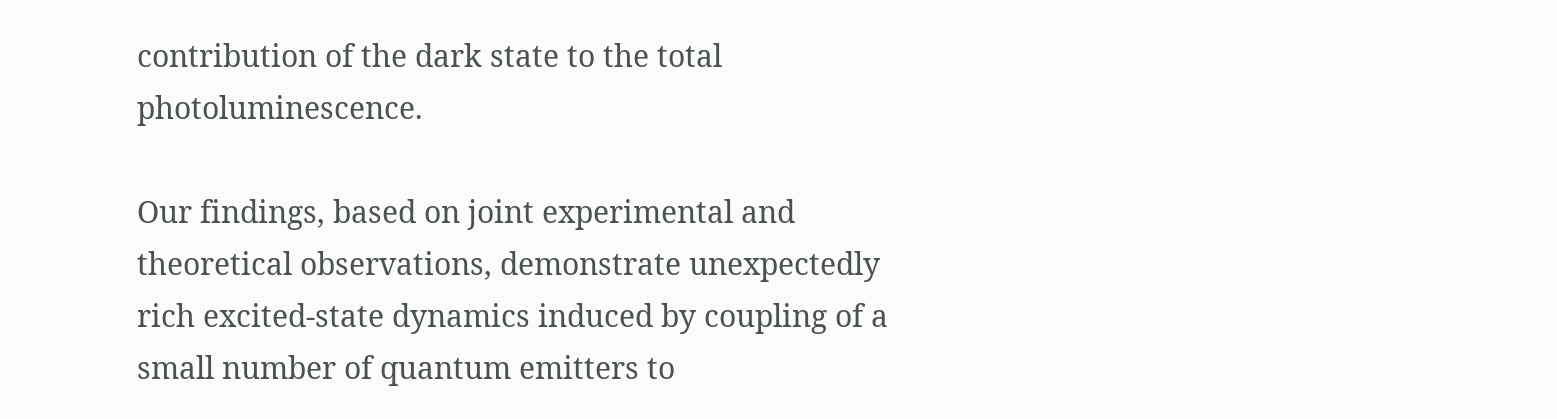contribution of the dark state to the total photoluminescence.

Our findings, based on joint experimental and theoretical observations, demonstrate unexpectedly rich excited-state dynamics induced by coupling of a small number of quantum emitters to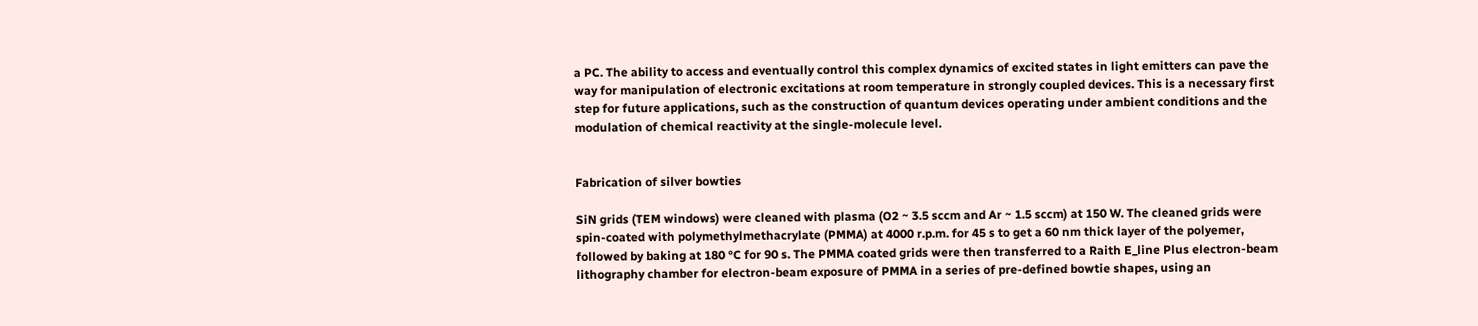a PC. The ability to access and eventually control this complex dynamics of excited states in light emitters can pave the way for manipulation of electronic excitations at room temperature in strongly coupled devices. This is a necessary first step for future applications, such as the construction of quantum devices operating under ambient conditions and the modulation of chemical reactivity at the single-molecule level.


Fabrication of silver bowties

SiN grids (TEM windows) were cleaned with plasma (O2 ~ 3.5 sccm and Ar ~ 1.5 sccm) at 150 W. The cleaned grids were spin-coated with polymethylmethacrylate (PMMA) at 4000 r.p.m. for 45 s to get a 60 nm thick layer of the polyemer, followed by baking at 180 °C for 90 s. The PMMA coated grids were then transferred to a Raith E_line Plus electron-beam lithography chamber for electron-beam exposure of PMMA in a series of pre-defined bowtie shapes, using an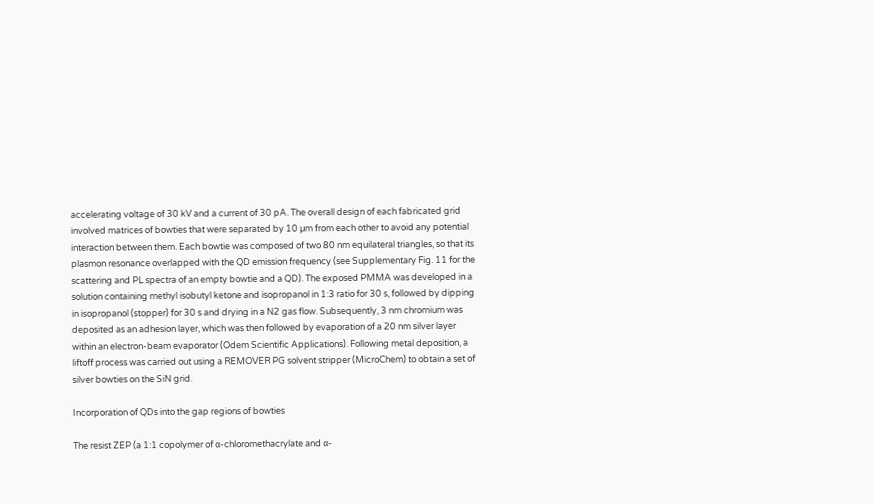accelerating voltage of 30 kV and a current of 30 pA. The overall design of each fabricated grid involved matrices of bowties that were separated by 10 µm from each other to avoid any potential interaction between them. Each bowtie was composed of two 80 nm equilateral triangles, so that its plasmon resonance overlapped with the QD emission frequency (see Supplementary Fig. 11 for the scattering and PL spectra of an empty bowtie and a QD). The exposed PMMA was developed in a solution containing methyl isobutyl ketone and isopropanol in 1:3 ratio for 30 s, followed by dipping in isopropanol (stopper) for 30 s and drying in a N2 gas flow. Subsequently, 3 nm chromium was deposited as an adhesion layer, which was then followed by evaporation of a 20 nm silver layer within an electron-beam evaporator (Odem Scientific Applications). Following metal deposition, a liftoff process was carried out using a REMOVER PG solvent stripper (MicroChem) to obtain a set of silver bowties on the SiN grid.

Incorporation of QDs into the gap regions of bowties

The resist ZEP (a 1:1 copolymer of α-chloromethacrylate and α-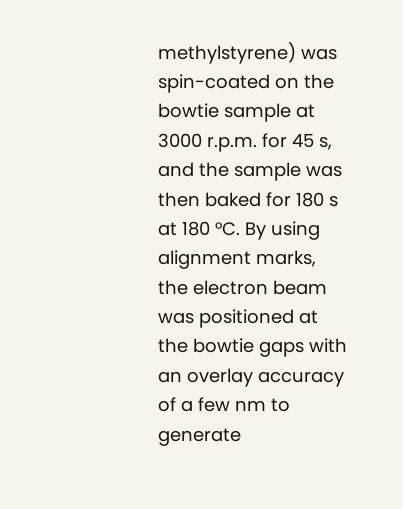methylstyrene) was spin-coated on the bowtie sample at 3000 r.p.m. for 45 s, and the sample was then baked for 180 s at 180 °C. By using alignment marks, the electron beam was positioned at the bowtie gaps with an overlay accuracy of a few nm to generate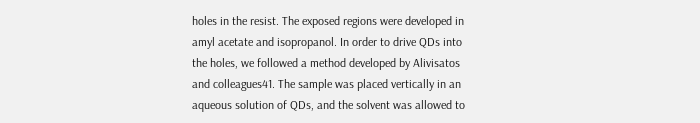holes in the resist. The exposed regions were developed in amyl acetate and isopropanol. In order to drive QDs into the holes, we followed a method developed by Alivisatos and colleagues41. The sample was placed vertically in an aqueous solution of QDs, and the solvent was allowed to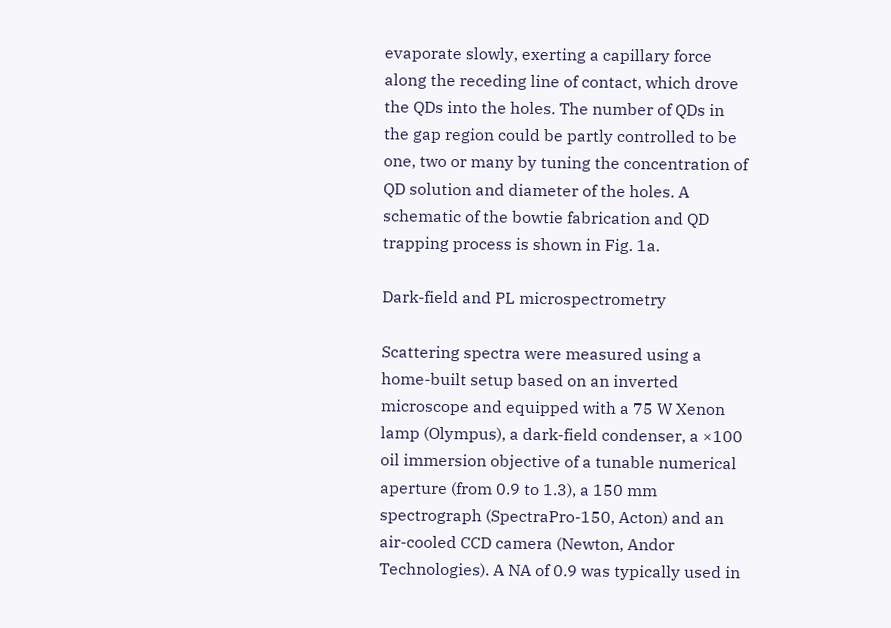evaporate slowly, exerting a capillary force along the receding line of contact, which drove the QDs into the holes. The number of QDs in the gap region could be partly controlled to be one, two or many by tuning the concentration of QD solution and diameter of the holes. A schematic of the bowtie fabrication and QD trapping process is shown in Fig. 1a.

Dark-field and PL microspectrometry

Scattering spectra were measured using a home-built setup based on an inverted microscope and equipped with a 75 W Xenon lamp (Olympus), a dark-field condenser, a ×100 oil immersion objective of a tunable numerical aperture (from 0.9 to 1.3), a 150 mm spectrograph (SpectraPro-150, Acton) and an air-cooled CCD camera (Newton, Andor Technologies). A NA of 0.9 was typically used in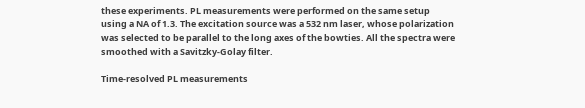these experiments. PL measurements were performed on the same setup using a NA of 1.3. The excitation source was a 532 nm laser, whose polarization was selected to be parallel to the long axes of the bowties. All the spectra were smoothed with a Savitzky-Golay filter.

Time-resolved PL measurements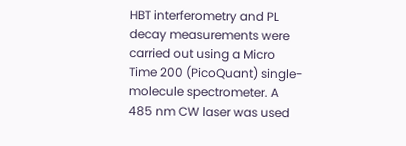HBT interferometry and PL decay measurements were carried out using a Micro Time 200 (PicoQuant) single-molecule spectrometer. A 485 nm CW laser was used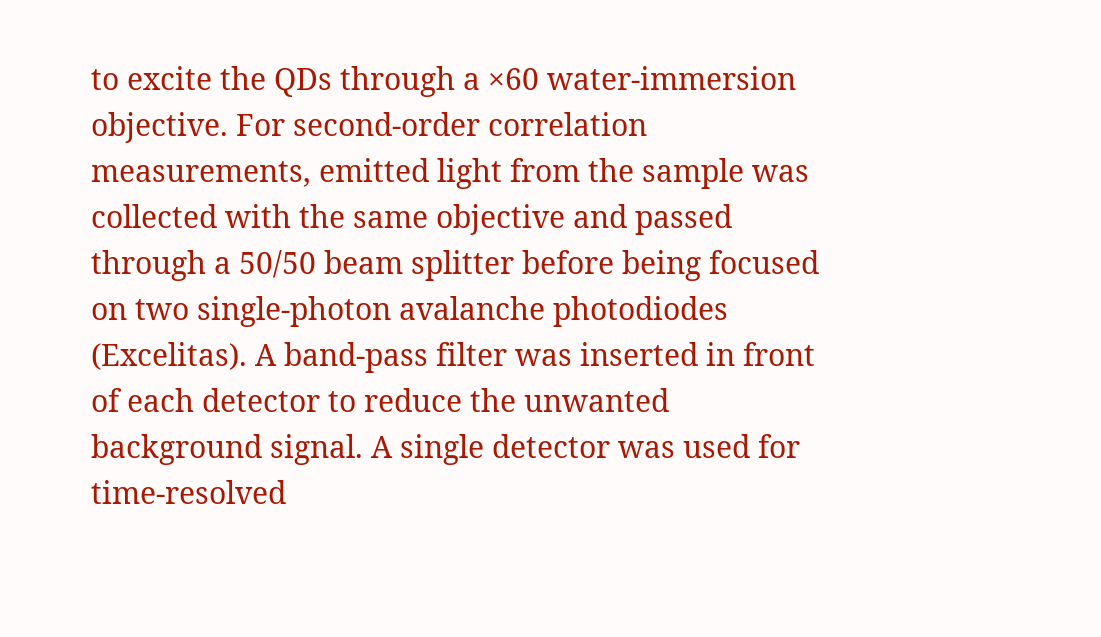to excite the QDs through a ×60 water-immersion objective. For second-order correlation measurements, emitted light from the sample was collected with the same objective and passed through a 50/50 beam splitter before being focused on two single-photon avalanche photodiodes (Excelitas). A band-pass filter was inserted in front of each detector to reduce the unwanted background signal. A single detector was used for time-resolved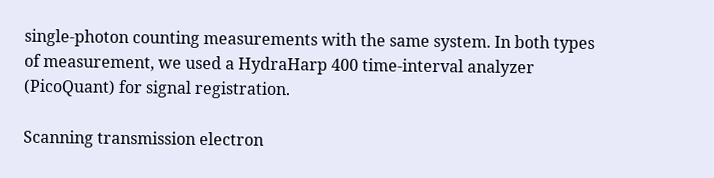single-photon counting measurements with the same system. In both types of measurement, we used a HydraHarp 400 time-interval analyzer (PicoQuant) for signal registration.

Scanning transmission electron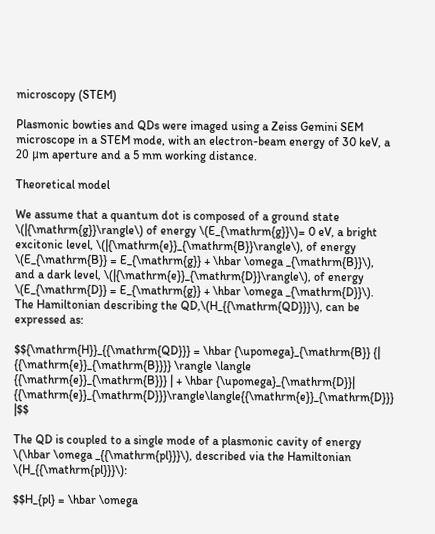microscopy (STEM)

Plasmonic bowties and QDs were imaged using a Zeiss Gemini SEM microscope in a STEM mode, with an electron-beam energy of 30 keV, a 20 μm aperture and a 5 mm working distance.

Theoretical model

We assume that a quantum dot is composed of a ground state \(|{\mathrm{g}}\rangle\) of energy \(E_{\mathrm{g}}\)= 0 eV, a bright excitonic level, \(|{\mathrm{e}}_{\mathrm{B}}\rangle\), of energy \(E_{\mathrm{B}} = E_{\mathrm{g}} + \hbar \omega _{\mathrm{B}}\), and a dark level, \(|{\mathrm{e}}_{\mathrm{D}}\rangle\), of energy \(E_{\mathrm{D}} = E_{\mathrm{g}} + \hbar \omega _{\mathrm{D}}\). The Hamiltonian describing the QD,\(H_{{\mathrm{QD}}}\), can be expressed as:

$${\mathrm{H}}_{{\mathrm{QD}}} = \hbar {\upomega}_{\mathrm{B}} {| {{\mathrm{e}}_{\mathrm{B}}}} \rangle \langle {{\mathrm{e}}_{\mathrm{B}}} | + \hbar {\upomega}_{\mathrm{D}}| {{\mathrm{e}}_{\mathrm{D}}}\rangle\langle{{\mathrm{e}}_{\mathrm{D}}} |$$

The QD is coupled to a single mode of a plasmonic cavity of energy \(\hbar \omega _{{\mathrm{pl}}}\), described via the Hamiltonian \(H_{{\mathrm{pl}}}\):

$$H_{pl} = \hbar \omega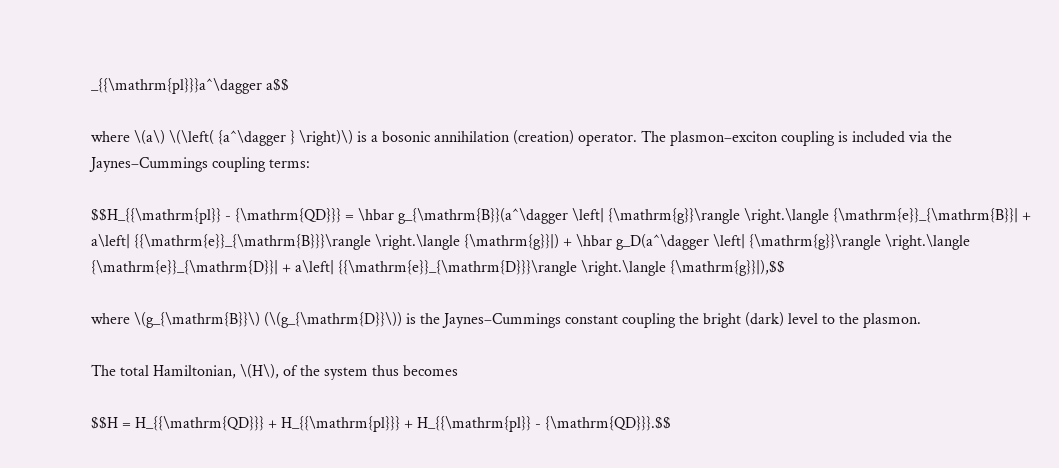_{{\mathrm{pl}}}a^\dagger a$$

where \(a\) \(\left( {a^\dagger } \right)\) is a bosonic annihilation (creation) operator. The plasmon–exciton coupling is included via the Jaynes–Cummings coupling terms:

$$H_{{\mathrm{pl}} - {\mathrm{QD}}} = \hbar g_{\mathrm{B}}(a^\dagger \left| {\mathrm{g}}\rangle \right.\langle {\mathrm{e}}_{\mathrm{B}}| + a\left| {{\mathrm{e}}_{\mathrm{B}}}\rangle \right.\langle {\mathrm{g}}|) + \hbar g_D(a^\dagger \left| {\mathrm{g}}\rangle \right.\langle {\mathrm{e}}_{\mathrm{D}}| + a\left| {{\mathrm{e}}_{\mathrm{D}}}\rangle \right.\langle {\mathrm{g}}|),$$

where \(g_{\mathrm{B}}\) (\(g_{\mathrm{D}}\)) is the Jaynes–Cummings constant coupling the bright (dark) level to the plasmon.

The total Hamiltonian, \(H\), of the system thus becomes

$$H = H_{{\mathrm{QD}}} + H_{{\mathrm{pl}}} + H_{{\mathrm{pl}} - {\mathrm{QD}}}.$$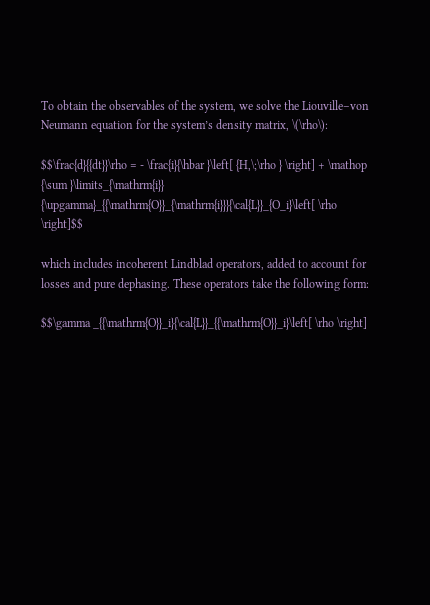To obtain the observables of the system, we solve the Liouville–von Neumann equation for the system’s density matrix, \(\rho\):

$$\frac{d}{{dt}}\rho = - \frac{i}{\hbar }\left[ {H,\;\rho } \right] + \mathop {\sum }\limits_{\mathrm{i}} {\upgamma}_{{\mathrm{O}}_{\mathrm{i}}}{\cal{L}}_{O_i}\left[ \rho \right]$$

which includes incoherent Lindblad operators, added to account for losses and pure dephasing. These operators take the following form:

$$\gamma _{{\mathrm{O}}_i}{\cal{L}}_{{\mathrm{O}}_i}\left[ \rho \right]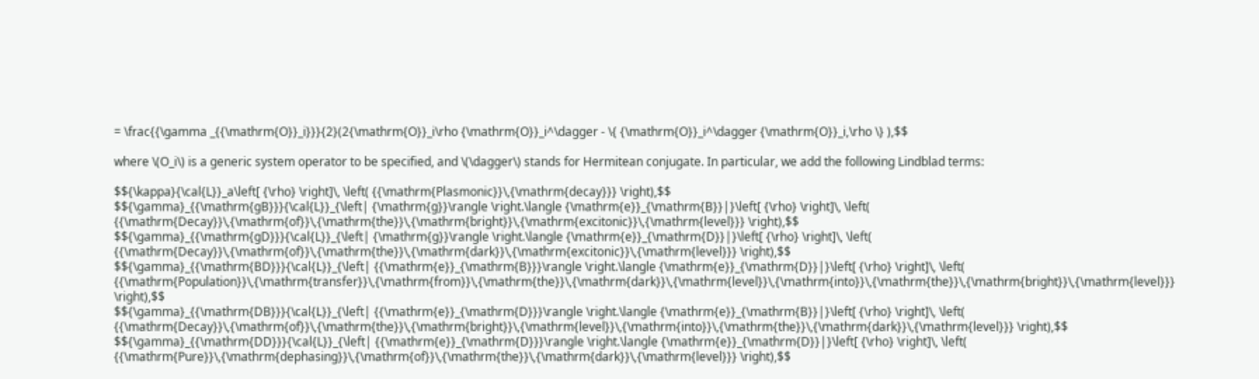= \frac{{\gamma _{{\mathrm{O}}_i}}}{2}(2{\mathrm{O}}_i\rho {\mathrm{O}}_i^\dagger - \{ {\mathrm{O}}_i^\dagger {\mathrm{O}}_i,\rho \} ),$$

where \(O_i\) is a generic system operator to be specified, and \(\dagger\) stands for Hermitean conjugate. In particular, we add the following Lindblad terms:

$${\kappa}{\cal{L}}_a\left[ {\rho} \right]\, \left( {{\mathrm{Plasmonic}}\,{\mathrm{decay}}} \right),$$
$${\gamma}_{{\mathrm{gB}}}{\cal{L}}_{\left| {\mathrm{g}}\rangle \right.\langle {\mathrm{e}}_{\mathrm{B}}|}\left[ {\rho} \right]\, \left( {{\mathrm{Decay}}\,{\mathrm{of}}\,{\mathrm{the}}\,{\mathrm{bright}}\,{\mathrm{excitonic}}\,{\mathrm{level}}} \right),$$
$${\gamma}_{{\mathrm{gD}}}{\cal{L}}_{\left| {\mathrm{g}}\rangle \right.\langle {\mathrm{e}}_{\mathrm{D}}|}\left[ {\rho} \right]\, \left( {{\mathrm{Decay}}\,{\mathrm{of}}\,{\mathrm{the}}\,{\mathrm{dark}}\,{\mathrm{excitonic}}\,{\mathrm{level}}} \right),$$
$${\gamma}_{{\mathrm{BD}}}{\cal{L}}_{\left| {{\mathrm{e}}_{\mathrm{B}}}\rangle \right.\langle {\mathrm{e}}_{\mathrm{D}}|}\left[ {\rho} \right]\, \left( {{\mathrm{Population}}\,{\mathrm{transfer}}\,{\mathrm{from}}\,{\mathrm{the}}\,{\mathrm{dark}}\,{\mathrm{level}}\,{\mathrm{into}}\,{\mathrm{the}}\,{\mathrm{bright}}\,{\mathrm{level}}} \right),$$
$${\gamma}_{{\mathrm{DB}}}{\cal{L}}_{\left| {{\mathrm{e}}_{\mathrm{D}}}\rangle \right.\langle {\mathrm{e}}_{\mathrm{B}}|}\left[ {\rho} \right]\, \left( {{\mathrm{Decay}}\,{\mathrm{of}}\,{\mathrm{the}}\,{\mathrm{bright}}\,{\mathrm{level}}\,{\mathrm{into}}\,{\mathrm{the}}\,{\mathrm{dark}}\,{\mathrm{level}}} \right),$$
$${\gamma}_{{\mathrm{DD}}}{\cal{L}}_{\left| {{\mathrm{e}}_{\mathrm{D}}}\rangle \right.\langle {\mathrm{e}}_{\mathrm{D}}|}\left[ {\rho} \right]\, \left( {{\mathrm{Pure}}\,{\mathrm{dephasing}}\,{\mathrm{of}}\,{\mathrm{the}}\,{\mathrm{dark}}\,{\mathrm{level}}} \right),$$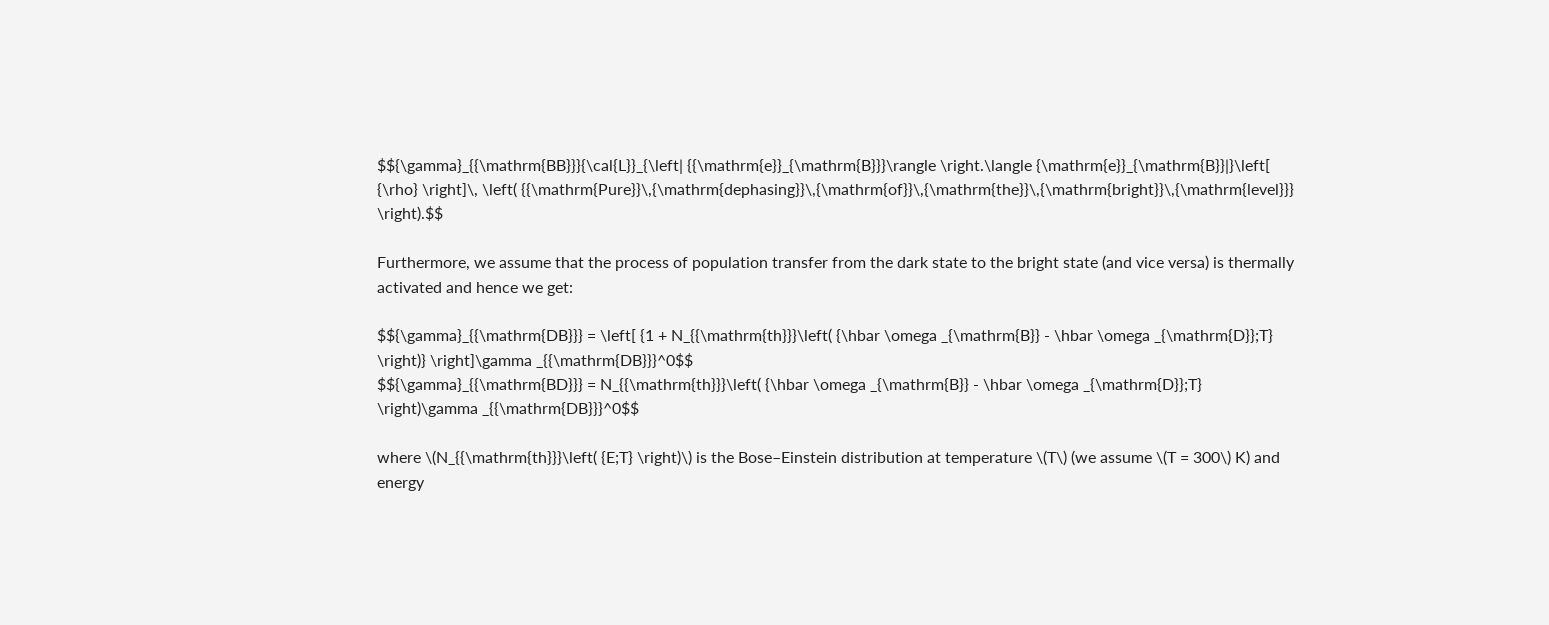$${\gamma}_{{\mathrm{BB}}}{\cal{L}}_{\left| {{\mathrm{e}}_{\mathrm{B}}}\rangle \right.\langle {\mathrm{e}}_{\mathrm{B}}|}\left[ {\rho} \right]\, \left( {{\mathrm{Pure}}\,{\mathrm{dephasing}}\,{\mathrm{of}}\,{\mathrm{the}}\,{\mathrm{bright}}\,{\mathrm{level}}} \right).$$

Furthermore, we assume that the process of population transfer from the dark state to the bright state (and vice versa) is thermally activated and hence we get:

$${\gamma}_{{\mathrm{DB}}} = \left[ {1 + N_{{\mathrm{th}}}\left( {\hbar \omega _{\mathrm{B}} - \hbar \omega _{\mathrm{D}};T} \right)} \right]\gamma _{{\mathrm{DB}}}^0$$
$${\gamma}_{{\mathrm{BD}}} = N_{{\mathrm{th}}}\left( {\hbar \omega _{\mathrm{B}} - \hbar \omega _{\mathrm{D}};T} \right)\gamma _{{\mathrm{DB}}}^0$$

where \(N_{{\mathrm{th}}}\left( {E;T} \right)\) is the Bose–Einstein distribution at temperature \(T\) (we assume \(T = 300\) K) and energy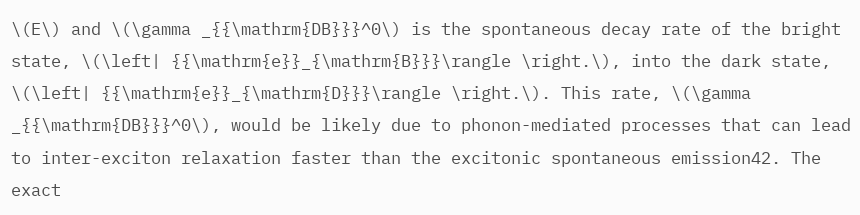\(E\) and \(\gamma _{{\mathrm{DB}}}^0\) is the spontaneous decay rate of the bright state, \(\left| {{\mathrm{e}}_{\mathrm{B}}}\rangle \right.\), into the dark state, \(\left| {{\mathrm{e}}_{\mathrm{D}}}\rangle \right.\). This rate, \(\gamma _{{\mathrm{DB}}}^0\), would be likely due to phonon-mediated processes that can lead to inter-exciton relaxation faster than the excitonic spontaneous emission42. The exact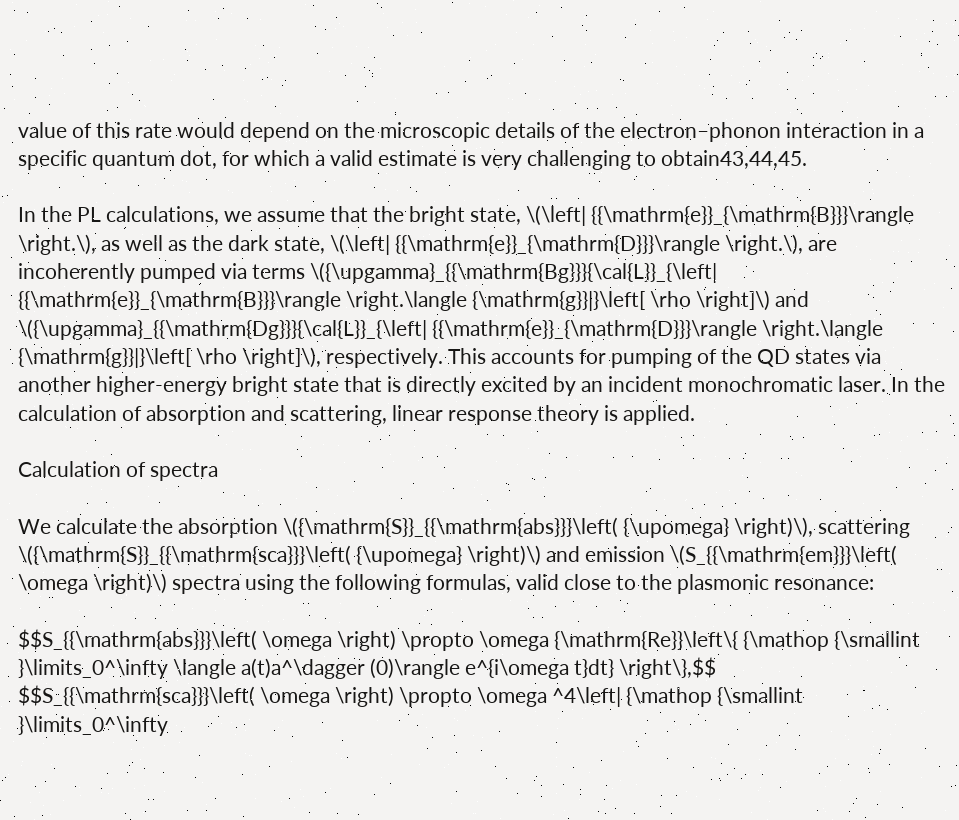value of this rate would depend on the microscopic details of the electron–phonon interaction in a specific quantum dot, for which a valid estimate is very challenging to obtain43,44,45.

In the PL calculations, we assume that the bright state, \(\left| {{\mathrm{e}}_{\mathrm{B}}}\rangle \right.\), as well as the dark state, \(\left| {{\mathrm{e}}_{\mathrm{D}}}\rangle \right.\), are incoherently pumped via terms \({\upgamma}_{{\mathrm{Bg}}}{\cal{L}}_{\left| {{\mathrm{e}}_{\mathrm{B}}}\rangle \right.\langle {\mathrm{g}}|}\left[ \rho \right]\) and \({\upgamma}_{{\mathrm{Dg}}}{\cal{L}}_{\left| {{\mathrm{e}}_{\mathrm{D}}}\rangle \right.\langle {\mathrm{g}}|}\left[ \rho \right]\), respectively. This accounts for pumping of the QD states via another higher-energy bright state that is directly excited by an incident monochromatic laser. In the calculation of absorption and scattering, linear response theory is applied.

Calculation of spectra

We calculate the absorption \({\mathrm{S}}_{{\mathrm{abs}}}\left( {\upomega} \right)\), scattering \({\mathrm{S}}_{{\mathrm{sca}}}\left( {\upomega} \right)\) and emission \(S_{{\mathrm{em}}}\left( \omega \right)\) spectra using the following formulas, valid close to the plasmonic resonance:

$$S_{{\mathrm{abs}}}\left( \omega \right) \propto \omega {\mathrm{Re}}\left\{ {\mathop {\smallint }\limits_0^\infty \langle a(t)a^\dagger (0)\rangle e^{i\omega t}dt} \right\},$$
$$S_{{\mathrm{sca}}}\left( \omega \right) \propto \omega ^4\left| {\mathop {\smallint }\limits_0^\infty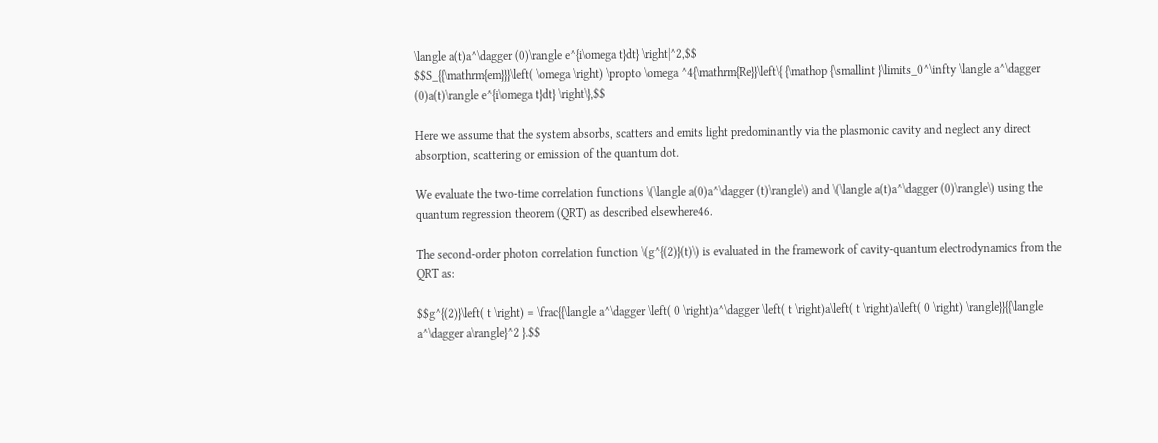\langle a(t)a^\dagger (0)\rangle e^{i\omega t}dt} \right|^2,$$
$$S_{{\mathrm{em}}}\left( \omega \right) \propto \omega ^4{\mathrm{Re}}\left\{ {\mathop {\smallint }\limits_0^\infty \langle a^\dagger (0)a(t)\rangle e^{i\omega t}dt} \right\},$$

Here we assume that the system absorbs, scatters and emits light predominantly via the plasmonic cavity and neglect any direct absorption, scattering or emission of the quantum dot.

We evaluate the two-time correlation functions \(\langle a(0)a^\dagger (t)\rangle\) and \(\langle a(t)a^\dagger (0)\rangle\) using the quantum regression theorem (QRT) as described elsewhere46.

The second-order photon correlation function \(g^{(2)}(t)\) is evaluated in the framework of cavity-quantum electrodynamics from the QRT as:

$$g^{(2)}\left( t \right) = \frac{{\langle a^\dagger \left( 0 \right)a^\dagger \left( t \right)a\left( t \right)a\left( 0 \right) \rangle}}{{\langle a^\dagger a\rangle}^2 }.$$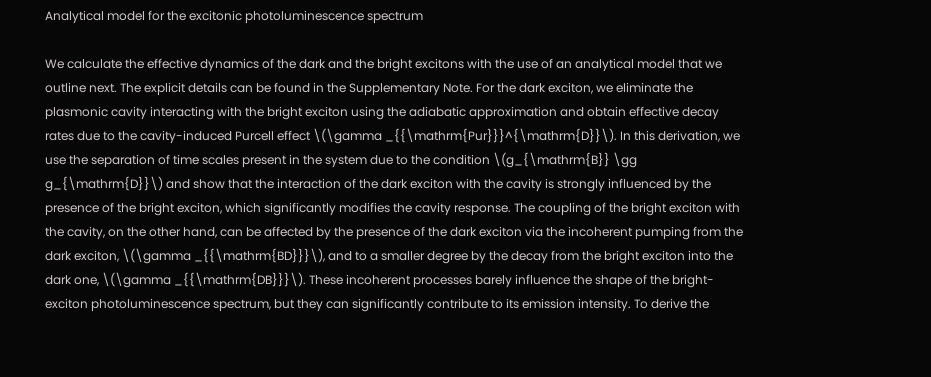Analytical model for the excitonic photoluminescence spectrum

We calculate the effective dynamics of the dark and the bright excitons with the use of an analytical model that we outline next. The explicit details can be found in the Supplementary Note. For the dark exciton, we eliminate the plasmonic cavity interacting with the bright exciton using the adiabatic approximation and obtain effective decay rates due to the cavity-induced Purcell effect \(\gamma _{{\mathrm{Pur}}}^{\mathrm{D}}\). In this derivation, we use the separation of time scales present in the system due to the condition \(g_{\mathrm{B}} \gg g_{\mathrm{D}}\) and show that the interaction of the dark exciton with the cavity is strongly influenced by the presence of the bright exciton, which significantly modifies the cavity response. The coupling of the bright exciton with the cavity, on the other hand, can be affected by the presence of the dark exciton via the incoherent pumping from the dark exciton, \(\gamma _{{\mathrm{BD}}}\), and to a smaller degree by the decay from the bright exciton into the dark one, \(\gamma _{{\mathrm{DB}}}\). These incoherent processes barely influence the shape of the bright-exciton photoluminescence spectrum, but they can significantly contribute to its emission intensity. To derive the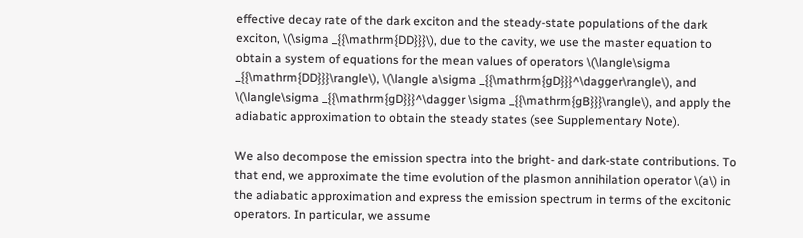effective decay rate of the dark exciton and the steady-state populations of the dark exciton, \(\sigma _{{\mathrm{DD}}}\), due to the cavity, we use the master equation to obtain a system of equations for the mean values of operators \(\langle\sigma _{{\mathrm{DD}}}\rangle\), \(\langle a\sigma _{{\mathrm{gD}}}^\dagger\rangle\), and \(\langle\sigma _{{\mathrm{gD}}}^\dagger \sigma _{{\mathrm{gB}}}\rangle\), and apply the adiabatic approximation to obtain the steady states (see Supplementary Note).

We also decompose the emission spectra into the bright- and dark-state contributions. To that end, we approximate the time evolution of the plasmon annihilation operator \(a\) in the adiabatic approximation and express the emission spectrum in terms of the excitonic operators. In particular, we assume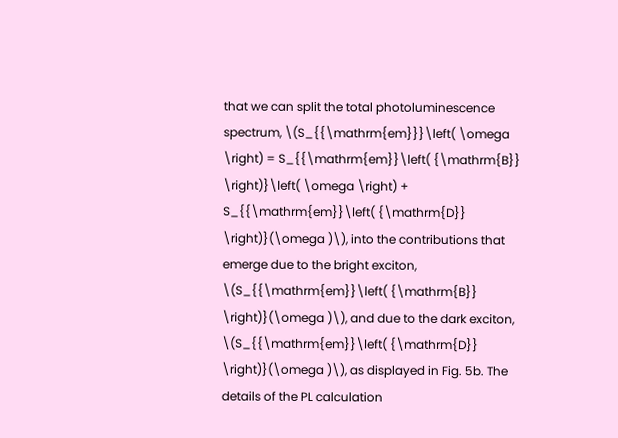that we can split the total photoluminescence spectrum, \(S_{{\mathrm{em}}}\left( \omega \right) = S_{{\mathrm{em}}\left( {\mathrm{B}} \right)}\left( \omega \right) + S_{{\mathrm{em}}\left( {\mathrm{D}} \right)}(\omega )\), into the contributions that emerge due to the bright exciton, \(S_{{\mathrm{em}}\left( {\mathrm{B}} \right)}(\omega )\), and due to the dark exciton, \(S_{{\mathrm{em}}\left( {\mathrm{D}} \right)}(\omega )\), as displayed in Fig. 5b. The details of the PL calculation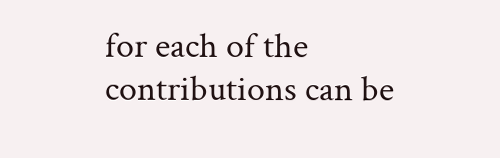for each of the contributions can be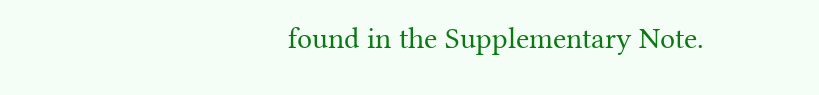found in the Supplementary Note.